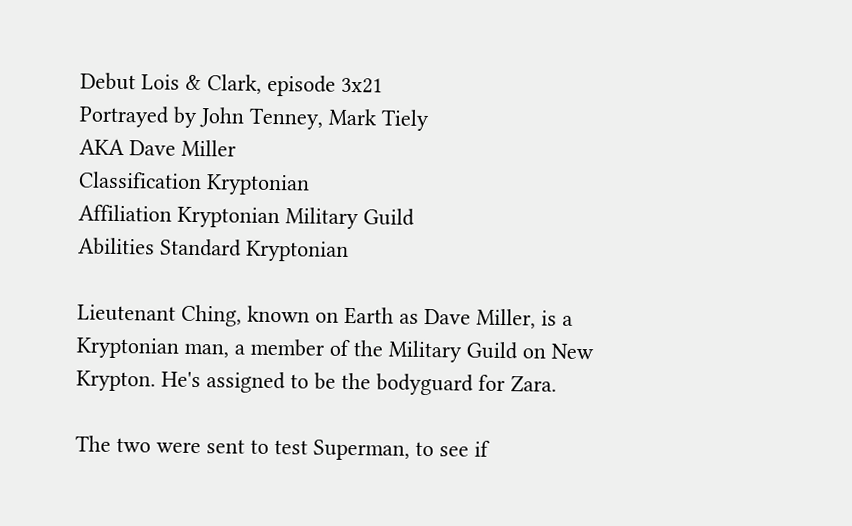Debut Lois & Clark, episode 3x21
Portrayed by John Tenney, Mark Tiely
AKA Dave Miller
Classification Kryptonian
Affiliation Kryptonian Military Guild
Abilities Standard Kryptonian

Lieutenant Ching, known on Earth as Dave Miller, is a Kryptonian man, a member of the Military Guild on New Krypton. He's assigned to be the bodyguard for Zara.

The two were sent to test Superman, to see if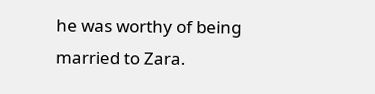he was worthy of being married to Zara.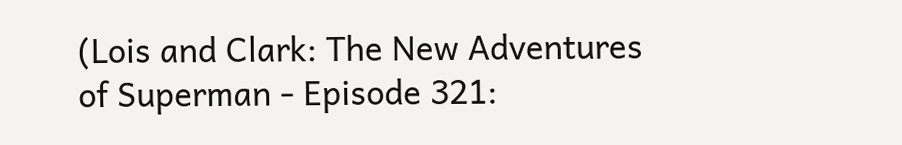(Lois and Clark: The New Adventures of Superman - Episode 321: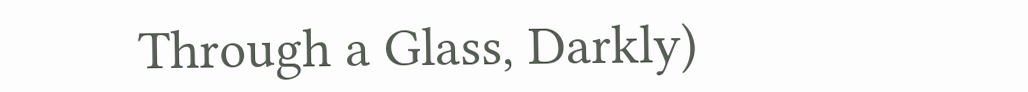Through a Glass, Darkly)